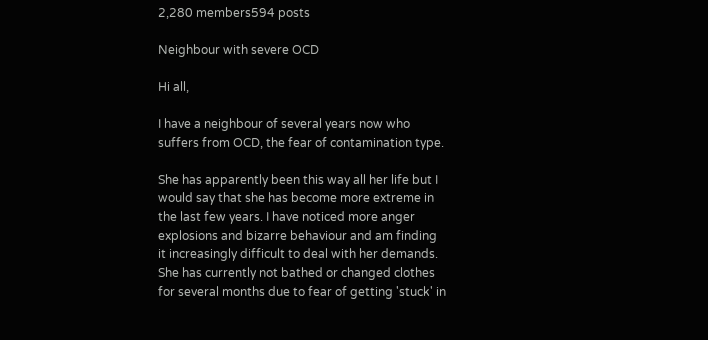2,280 members594 posts

Neighbour with severe OCD

Hi all,

I have a neighbour of several years now who suffers from OCD, the fear of contamination type.

She has apparently been this way all her life but I would say that she has become more extreme in the last few years. I have noticed more anger explosions and bizarre behaviour and am finding it increasingly difficult to deal with her demands. She has currently not bathed or changed clothes for several months due to fear of getting 'stuck' in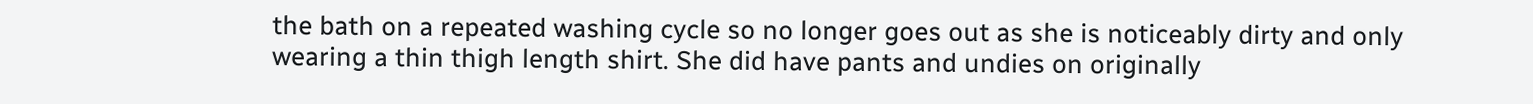the bath on a repeated washing cycle so no longer goes out as she is noticeably dirty and only wearing a thin thigh length shirt. She did have pants and undies on originally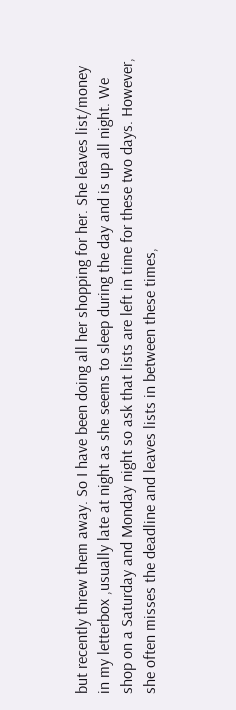but recently threw them away. So I have been doing all her shopping for her. She leaves list/money in my letterbox ,usually late at night as she seems to sleep during the day and is up all night. We shop on a Saturday and Monday night so ask that lists are left in time for these two days. However, she often misses the deadline and leaves lists in between these times,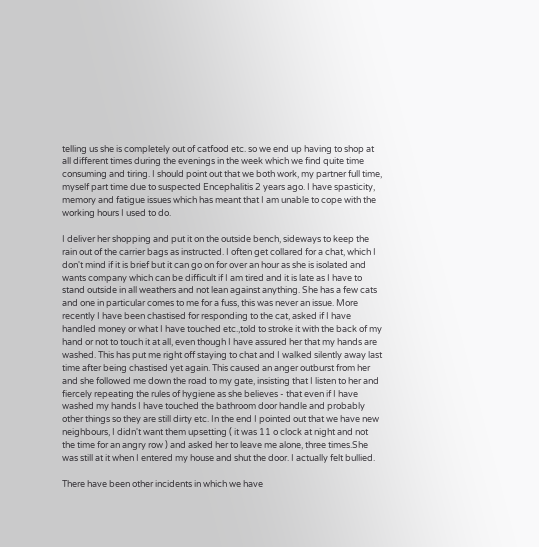telling us she is completely out of catfood etc. so we end up having to shop at all different times during the evenings in the week which we find quite time consuming and tiring. I should point out that we both work, my partner full time, myself part time due to suspected Encephalitis 2 years ago. I have spasticity, memory and fatigue issues which has meant that I am unable to cope with the working hours I used to do.

I deliver her shopping and put it on the outside bench, sideways to keep the rain out of the carrier bags as instructed. I often get collared for a chat, which I don't mind if it is brief but it can go on for over an hour as she is isolated and wants company which can be difficult if I am tired and it is late as I have to stand outside in all weathers and not lean against anything. She has a few cats and one in particular comes to me for a fuss, this was never an issue. More recently I have been chastised for responding to the cat, asked if I have handled money or what I have touched etc.,told to stroke it with the back of my hand or not to touch it at all, even though I have assured her that my hands are washed. This has put me right off staying to chat and I walked silently away last time after being chastised yet again. This caused an anger outburst from her and she followed me down the road to my gate, insisting that I listen to her and fiercely repeating the rules of hygiene as she believes - that even if I have washed my hands I have touched the bathroom door handle and probably other things so they are still dirty etc. In the end I pointed out that we have new neighbours, I didn't want them upsetting ( it was 11 o clock at night and not the time for an angry row ) and asked her to leave me alone, three times.She was still at it when I entered my house and shut the door. I actually felt bullied.

There have been other incidents in which we have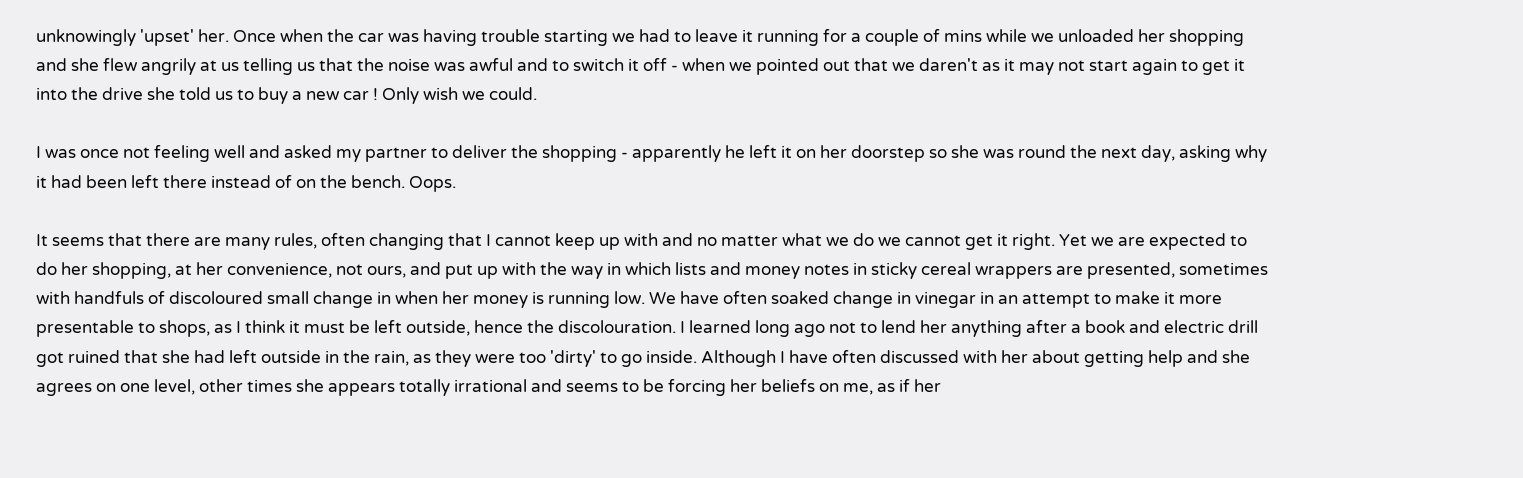unknowingly 'upset' her. Once when the car was having trouble starting we had to leave it running for a couple of mins while we unloaded her shopping and she flew angrily at us telling us that the noise was awful and to switch it off - when we pointed out that we daren't as it may not start again to get it into the drive she told us to buy a new car ! Only wish we could.

I was once not feeling well and asked my partner to deliver the shopping - apparently he left it on her doorstep so she was round the next day, asking why it had been left there instead of on the bench. Oops.

It seems that there are many rules, often changing that I cannot keep up with and no matter what we do we cannot get it right. Yet we are expected to do her shopping, at her convenience, not ours, and put up with the way in which lists and money notes in sticky cereal wrappers are presented, sometimes with handfuls of discoloured small change in when her money is running low. We have often soaked change in vinegar in an attempt to make it more presentable to shops, as I think it must be left outside, hence the discolouration. I learned long ago not to lend her anything after a book and electric drill got ruined that she had left outside in the rain, as they were too 'dirty' to go inside. Although I have often discussed with her about getting help and she agrees on one level, other times she appears totally irrational and seems to be forcing her beliefs on me, as if her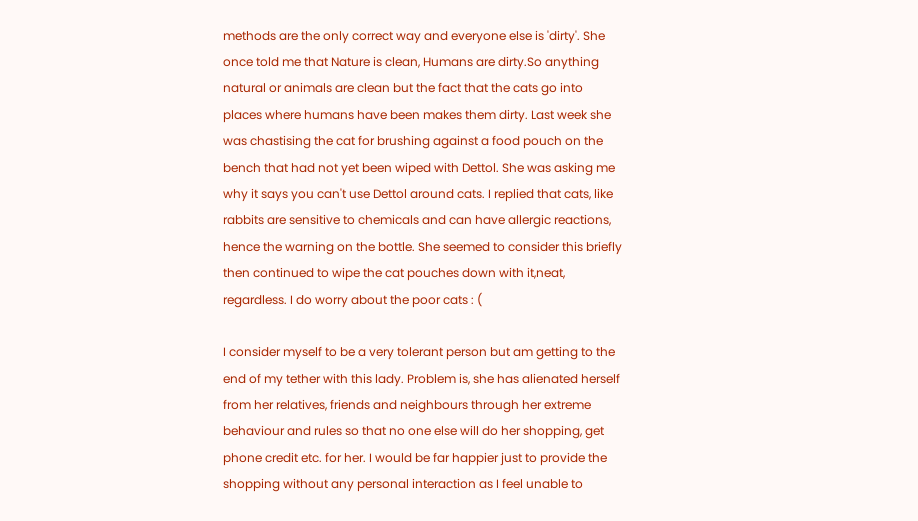methods are the only correct way and everyone else is 'dirty'. She once told me that Nature is clean, Humans are dirty.So anything natural or animals are clean but the fact that the cats go into places where humans have been makes them dirty. Last week she was chastising the cat for brushing against a food pouch on the bench that had not yet been wiped with Dettol. She was asking me why it says you can't use Dettol around cats. I replied that cats, like rabbits are sensitive to chemicals and can have allergic reactions, hence the warning on the bottle. She seemed to consider this briefly then continued to wipe the cat pouches down with it,neat, regardless. I do worry about the poor cats : (

I consider myself to be a very tolerant person but am getting to the end of my tether with this lady. Problem is, she has alienated herself from her relatives, friends and neighbours through her extreme behaviour and rules so that no one else will do her shopping, get phone credit etc. for her. I would be far happier just to provide the shopping without any personal interaction as I feel unable to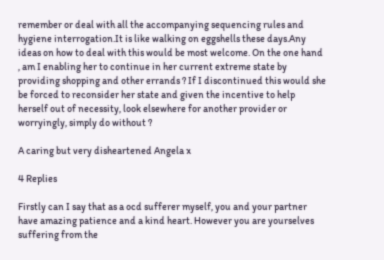remember or deal with all the accompanying sequencing rules and hygiene interrogation.It is like walking on eggshells these days.Any ideas on how to deal with this would be most welcome. On the one hand , am I enabling her to continue in her current extreme state by providing shopping and other errands ? If I discontinued this would she be forced to reconsider her state and given the incentive to help herself out of necessity, look elsewhere for another provider or worryingly, simply do without ?

A caring but very disheartened Angela x

4 Replies

Firstly can I say that as a ocd sufferer myself, you and your partner have amazing patience and a kind heart. However you are yourselves suffering from the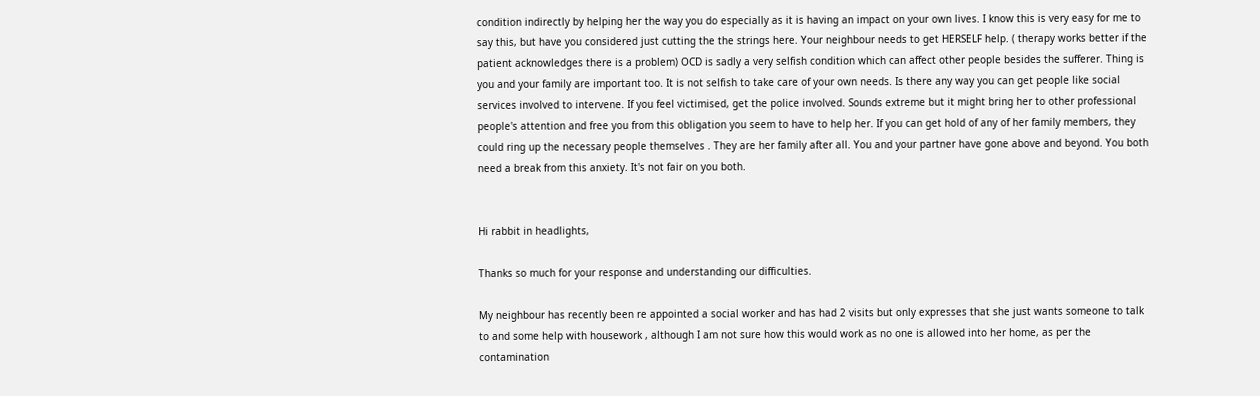condition indirectly by helping her the way you do especially as it is having an impact on your own lives. I know this is very easy for me to say this, but have you considered just cutting the the strings here. Your neighbour needs to get HERSELF help. ( therapy works better if the patient acknowledges there is a problem) OCD is sadly a very selfish condition which can affect other people besides the sufferer. Thing is you and your family are important too. It is not selfish to take care of your own needs. Is there any way you can get people like social services involved to intervene. If you feel victimised, get the police involved. Sounds extreme but it might bring her to other professional people's attention and free you from this obligation you seem to have to help her. If you can get hold of any of her family members, they could ring up the necessary people themselves . They are her family after all. You and your partner have gone above and beyond. You both need a break from this anxiety. It's not fair on you both.


Hi rabbit in headlights,

Thanks so much for your response and understanding our difficulties.

My neighbour has recently been re appointed a social worker and has had 2 visits but only expresses that she just wants someone to talk to and some help with housework , although I am not sure how this would work as no one is allowed into her home, as per the contamination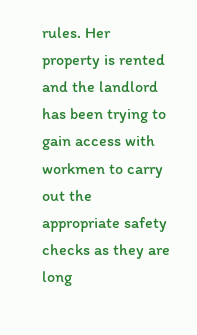rules. Her property is rented and the landlord has been trying to gain access with workmen to carry out the appropriate safety checks as they are long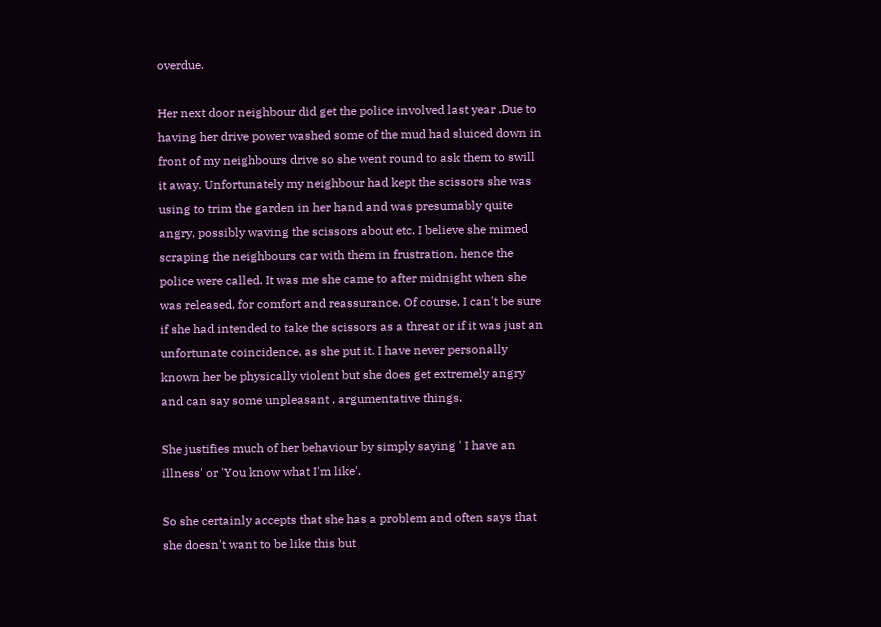overdue.

Her next door neighbour did get the police involved last year .Due to having her drive power washed some of the mud had sluiced down in front of my neighbours drive so she went round to ask them to swill it away. Unfortunately my neighbour had kept the scissors she was using to trim the garden in her hand and was presumably quite angry, possibly waving the scissors about etc. I believe she mimed scraping the neighbours car with them in frustration, hence the police were called. It was me she came to after midnight when she was released, for comfort and reassurance. Of course, I can't be sure if she had intended to take the scissors as a threat or if it was just an unfortunate coincidence, as she put it. I have never personally known her be physically violent but she does get extremely angry and can say some unpleasant , argumentative things.

She justifies much of her behaviour by simply saying ' I have an illness' or 'You know what I'm like'.

So she certainly accepts that she has a problem and often says that she doesn't want to be like this but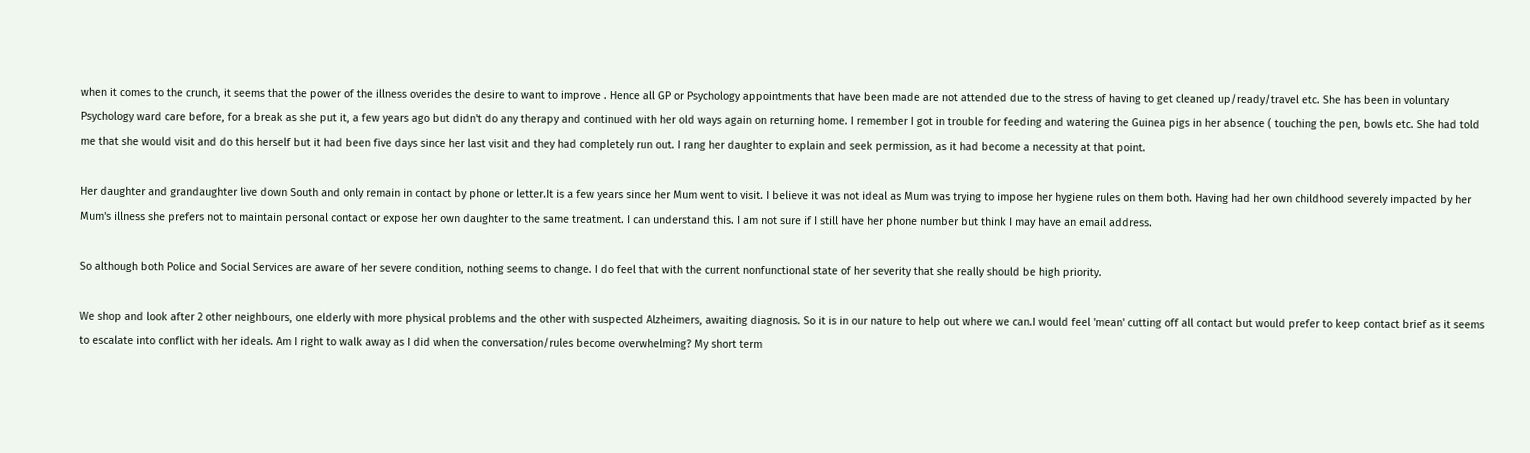when it comes to the crunch, it seems that the power of the illness overides the desire to want to improve . Hence all GP or Psychology appointments that have been made are not attended due to the stress of having to get cleaned up/ready/travel etc. She has been in voluntary Psychology ward care before, for a break as she put it, a few years ago but didn't do any therapy and continued with her old ways again on returning home. I remember I got in trouble for feeding and watering the Guinea pigs in her absence ( touching the pen, bowls etc. She had told me that she would visit and do this herself but it had been five days since her last visit and they had completely run out. I rang her daughter to explain and seek permission, as it had become a necessity at that point.

Her daughter and grandaughter live down South and only remain in contact by phone or letter.It is a few years since her Mum went to visit. I believe it was not ideal as Mum was trying to impose her hygiene rules on them both. Having had her own childhood severely impacted by her Mum's illness she prefers not to maintain personal contact or expose her own daughter to the same treatment. I can understand this. I am not sure if I still have her phone number but think I may have an email address.

So although both Police and Social Services are aware of her severe condition, nothing seems to change. I do feel that with the current nonfunctional state of her severity that she really should be high priority.

We shop and look after 2 other neighbours, one elderly with more physical problems and the other with suspected Alzheimers, awaiting diagnosis. So it is in our nature to help out where we can.I would feel 'mean' cutting off all contact but would prefer to keep contact brief as it seems to escalate into conflict with her ideals. Am I right to walk away as I did when the conversation/rules become overwhelming? My short term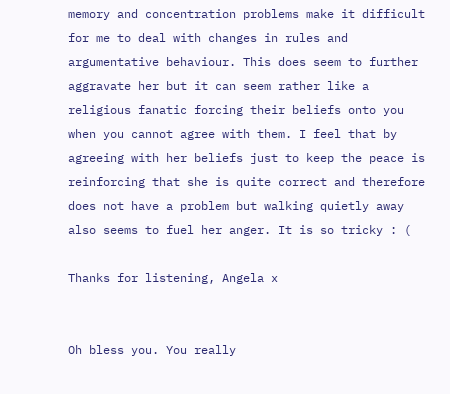memory and concentration problems make it difficult for me to deal with changes in rules and argumentative behaviour. This does seem to further aggravate her but it can seem rather like a religious fanatic forcing their beliefs onto you when you cannot agree with them. I feel that by agreeing with her beliefs just to keep the peace is reinforcing that she is quite correct and therefore does not have a problem but walking quietly away also seems to fuel her anger. It is so tricky : (

Thanks for listening, Angela x


Oh bless you. You really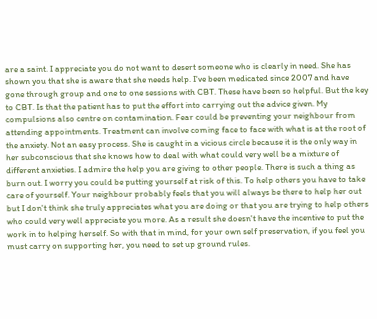are a saint. I appreciate you do not want to desert someone who is clearly in need. She has shown you that she is aware that she needs help. I've been medicated since 2007 and have gone through group and one to one sessions with CBT. These have been so helpful. But the key to CBT. Is that the patient has to put the effort into carrying out the advice given. My compulsions also centre on contamination. Fear could be preventing your neighbour from attending appointments. Treatment can involve coming face to face with what is at the root of the anxiety. Not an easy process. She is caught in a vicious circle because it is the only way in her subconscious that she knows how to deal with what could very well be a mixture of different anxieties. I admire the help you are giving to other people. There is such a thing as burn out. I worry you could be putting yourself at risk of this. To help others you have to take care of yourself. Your neighbour probably feels that you will always be there to help her out but I don't think she truly appreciates what you are doing or that you are trying to help others who could very well appreciate you more. As a result she doesn't have the incentive to put the work in to helping herself. So with that in mind, for your own self preservation, if you feel you must carry on supporting her, you need to set up ground rules.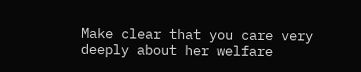Make clear that you care very deeply about her welfare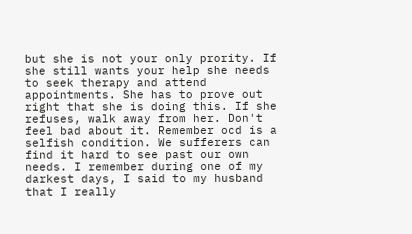but she is not your only prority. If she still wants your help she needs to seek therapy and attend appointments. She has to prove out right that she is doing this. If she refuses, walk away from her. Don't feel bad about it. Remember ocd is a selfish condition. We sufferers can find it hard to see past our own needs. I remember during one of my darkest days, I said to my husband that I really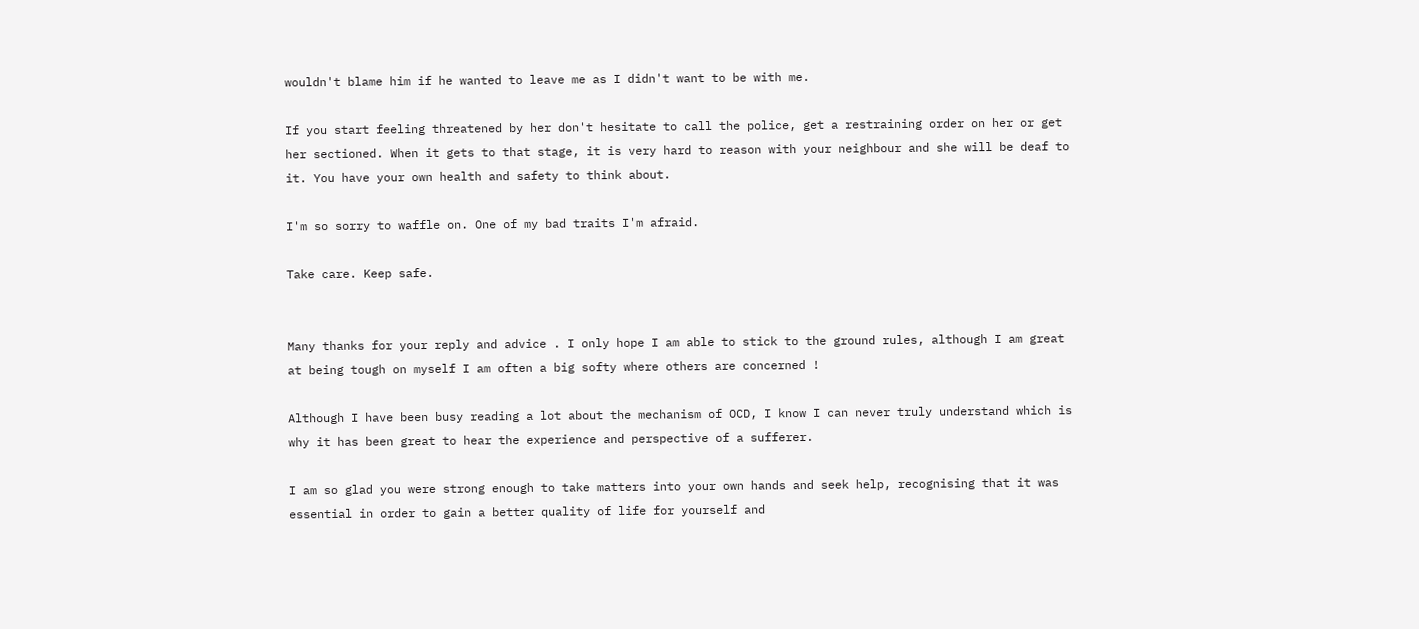wouldn't blame him if he wanted to leave me as I didn't want to be with me.

If you start feeling threatened by her don't hesitate to call the police, get a restraining order on her or get her sectioned. When it gets to that stage, it is very hard to reason with your neighbour and she will be deaf to it. You have your own health and safety to think about.

I'm so sorry to waffle on. One of my bad traits I'm afraid.

Take care. Keep safe.


Many thanks for your reply and advice . I only hope I am able to stick to the ground rules, although I am great at being tough on myself I am often a big softy where others are concerned !

Although I have been busy reading a lot about the mechanism of OCD, I know I can never truly understand which is why it has been great to hear the experience and perspective of a sufferer.

I am so glad you were strong enough to take matters into your own hands and seek help, recognising that it was essential in order to gain a better quality of life for yourself and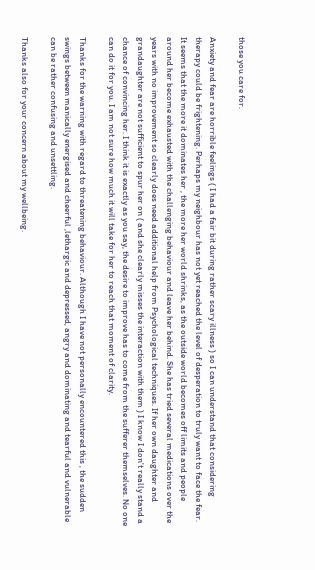those you care for.

Anxiety and fear are horrible feelings ( I had a fair bit during rather scary illness ) so I can understand that considering therapy could be frightening. Perhaps my neighbour has not yet reached the level of desperation to truly want to face the fear. It seems that the more it dominates her , the more her world shrinks, as the outside world becomes off limits and people around her become exhausted with the challenging behaviour and leave her behind. She has tried several medications over the years with no improvement so clearly does need additional help from Psychological techniques. If her own daughter and grandaughter are not sufficient to spur her on ( and she clearly misses the interaction with them ) I know I don't really stand a chance of convincing her. I think it is exactly as you say, the desire to improve has to come from the sufferer themselves. No one can do it for you. I am not sure how much it will take for her to reach that moment of clarity.

Thanks for the warning with regard to threatening behaviour. Although I have not personally encountered this , the sudden swings between manically energised and cheerful ,lethargic and depressed, angry and dominating and tearful and vulnerable can be rather confusing and unsettling.

Thanks also for your concern about my wellbeing.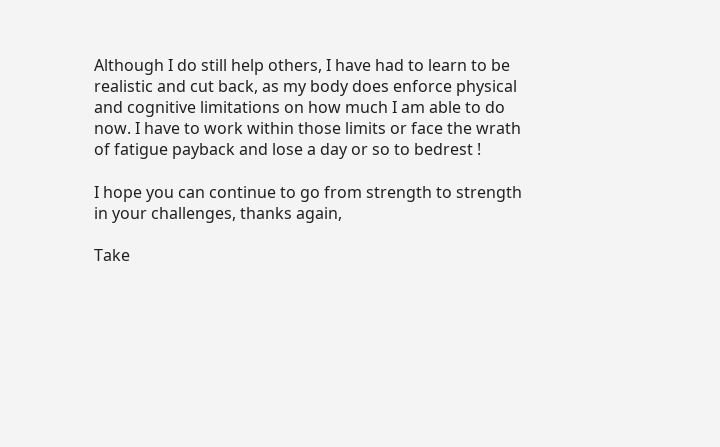Although I do still help others, I have had to learn to be realistic and cut back, as my body does enforce physical and cognitive limitations on how much I am able to do now. I have to work within those limits or face the wrath of fatigue payback and lose a day or so to bedrest !

I hope you can continue to go from strength to strength in your challenges, thanks again,

Take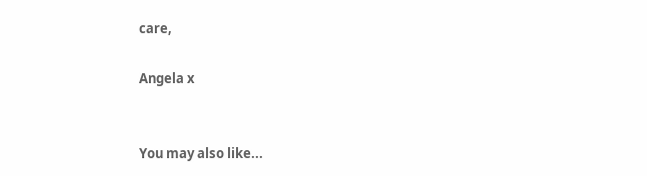care,

Angela x


You may also like...